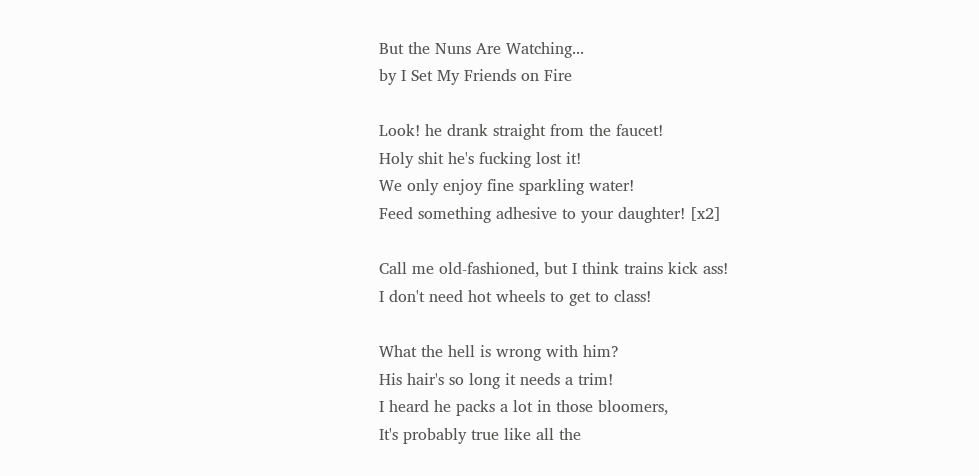But the Nuns Are Watching...
by I Set My Friends on Fire

Look! he drank straight from the faucet!
Holy shit he's fucking lost it!
We only enjoy fine sparkling water!
Feed something adhesive to your daughter! [x2]

Call me old-fashioned, but I think trains kick ass!
I don't need hot wheels to get to class!

What the hell is wrong with him?
His hair's so long it needs a trim!
I heard he packs a lot in those bloomers,
It's probably true like all the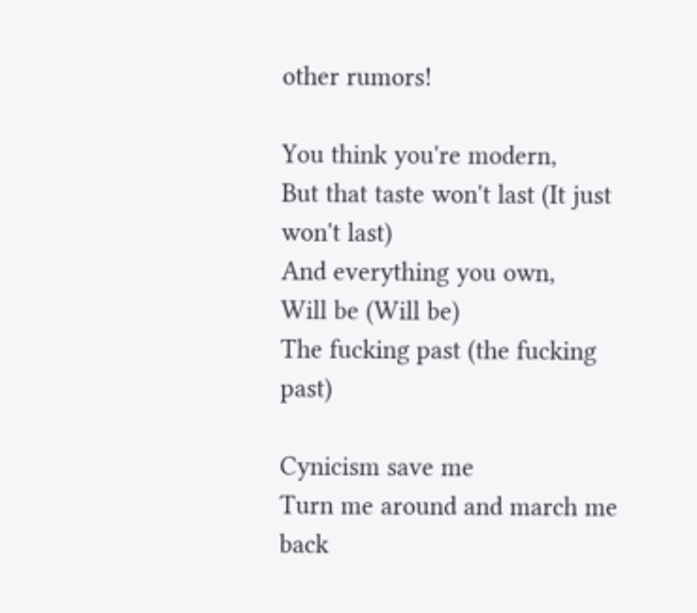other rumors!

You think you're modern,
But that taste won't last (It just won't last)
And everything you own,
Will be (Will be)
The fucking past (the fucking past)

Cynicism save me
Turn me around and march me back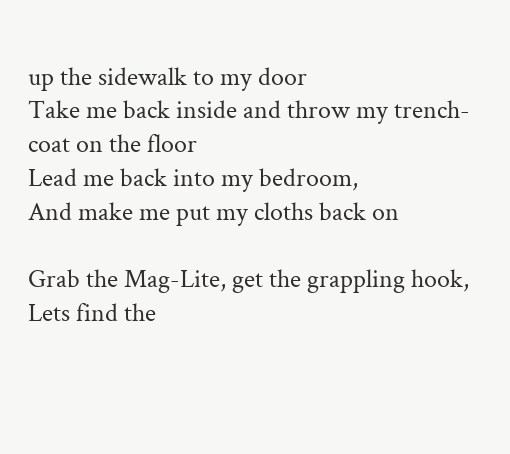up the sidewalk to my door
Take me back inside and throw my trench-coat on the floor
Lead me back into my bedroom,
And make me put my cloths back on

Grab the Mag-Lite, get the grappling hook,
Lets find the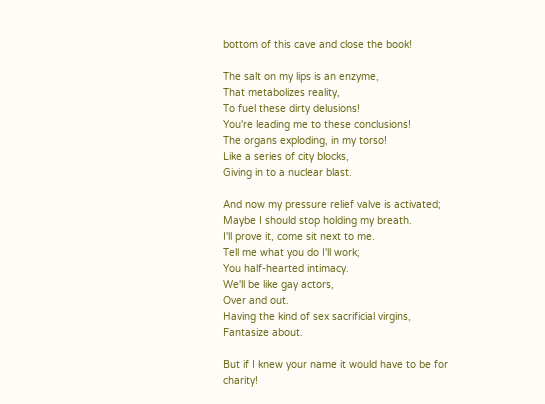bottom of this cave and close the book!

The salt on my lips is an enzyme,
That metabolizes reality,
To fuel these dirty delusions!
You're leading me to these conclusions!
The organs exploding, in my torso!
Like a series of city blocks,
Giving in to a nuclear blast.

And now my pressure relief valve is activated;
Maybe I should stop holding my breath.
I'll prove it, come sit next to me.
Tell me what you do I'll work;
You half-hearted intimacy.
We'll be like gay actors,
Over and out.
Having the kind of sex sacrificial virgins,
Fantasize about.

But if I knew your name it would have to be for charity!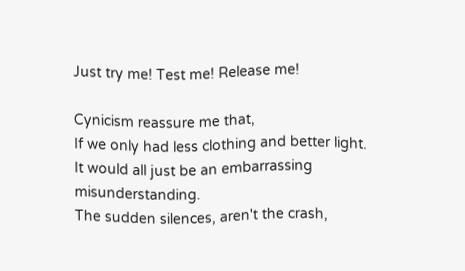Just try me! Test me! Release me!

Cynicism reassure me that,
If we only had less clothing and better light.
It would all just be an embarrassing misunderstanding.
The sudden silences, aren't the crash,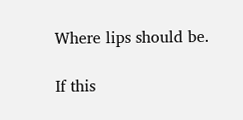Where lips should be.

If this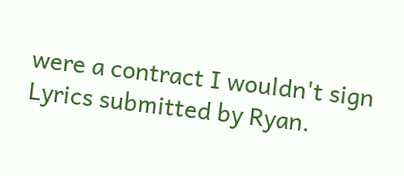were a contract I wouldn't sign
Lyrics submitted by Ryan.